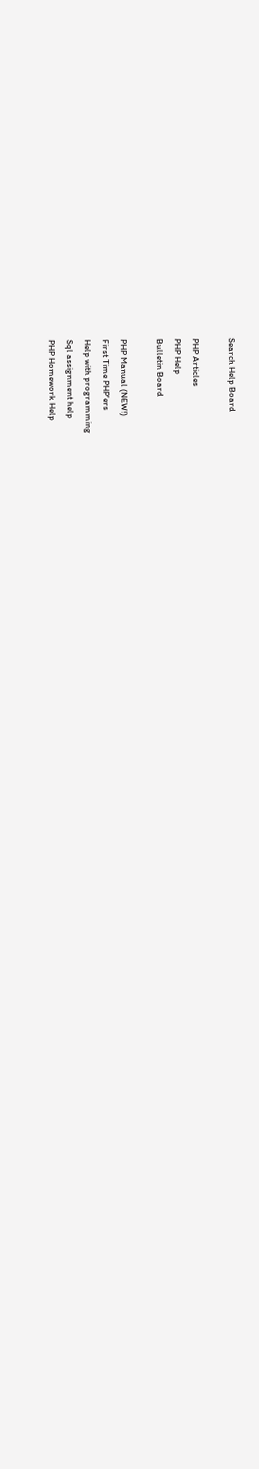Search Help Board

PHP Articles
PHP Help
Bulletin Board

PHP Manual (NEW!)
First Time PHP'ers
Help with programming
Sql assignment help
PHP Homework Help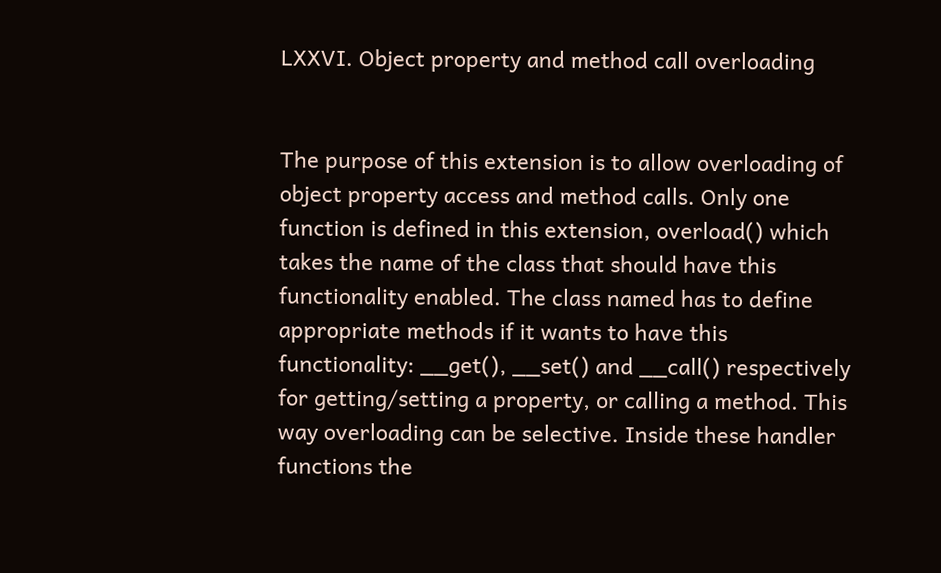LXXVI. Object property and method call overloading


The purpose of this extension is to allow overloading of object property access and method calls. Only one function is defined in this extension, overload() which takes the name of the class that should have this functionality enabled. The class named has to define appropriate methods if it wants to have this functionality: __get(), __set() and __call() respectively for getting/setting a property, or calling a method. This way overloading can be selective. Inside these handler functions the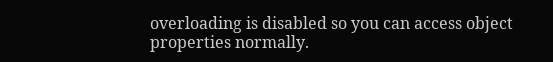overloading is disabled so you can access object properties normally.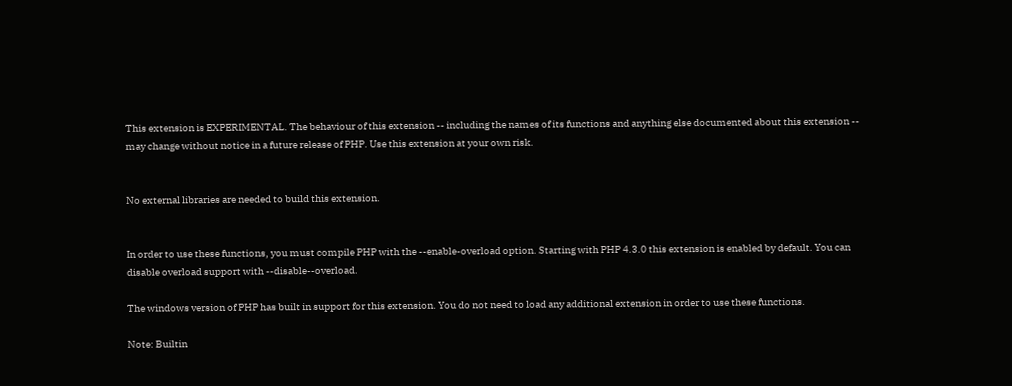This extension is EXPERIMENTAL. The behaviour of this extension -- including the names of its functions and anything else documented about this extension -- may change without notice in a future release of PHP. Use this extension at your own risk.


No external libraries are needed to build this extension.


In order to use these functions, you must compile PHP with the --enable-overload option. Starting with PHP 4.3.0 this extension is enabled by default. You can disable overload support with --disable--overload.

The windows version of PHP has built in support for this extension. You do not need to load any additional extension in order to use these functions.

Note: Builtin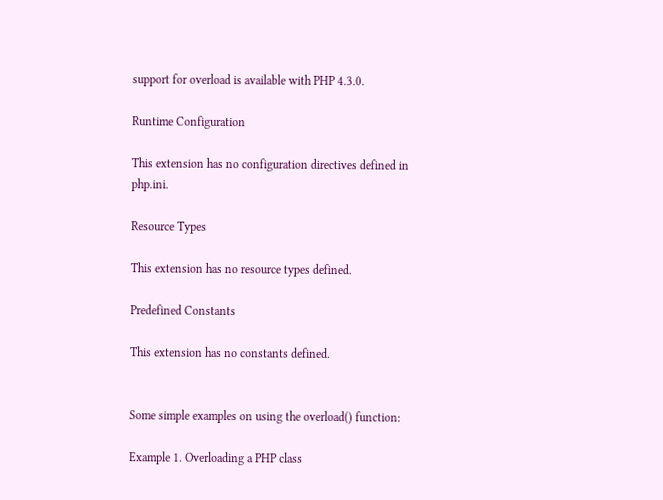support for overload is available with PHP 4.3.0.

Runtime Configuration

This extension has no configuration directives defined in php.ini.

Resource Types

This extension has no resource types defined.

Predefined Constants

This extension has no constants defined.


Some simple examples on using the overload() function:

Example 1. Overloading a PHP class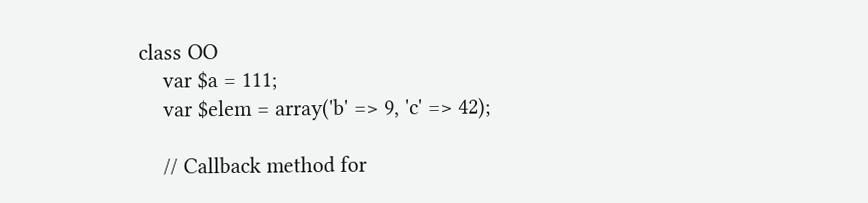class OO
    var $a = 111;
    var $elem = array('b' => 9, 'c' => 42);

    // Callback method for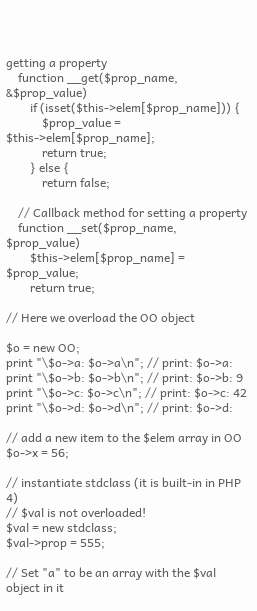getting a property
    function __get($prop_name, &$prop_value)
        if (isset($this->elem[$prop_name])) {
            $prop_value = $this->elem[$prop_name];
            return true;
        } else {
            return false;

    // Callback method for setting a property
    function __set($prop_name, $prop_value)
        $this->elem[$prop_name] = $prop_value;
        return true;

// Here we overload the OO object

$o = new OO;
print "\$o->a: $o->a\n"; // print: $o->a:
print "\$o->b: $o->b\n"; // print: $o->b: 9
print "\$o->c: $o->c\n"; // print: $o->c: 42
print "\$o->d: $o->d\n"; // print: $o->d:

// add a new item to the $elem array in OO
$o->x = 56;

// instantiate stdclass (it is built-in in PHP 4)
// $val is not overloaded!
$val = new stdclass;
$val->prop = 555;

// Set "a" to be an array with the $val object in it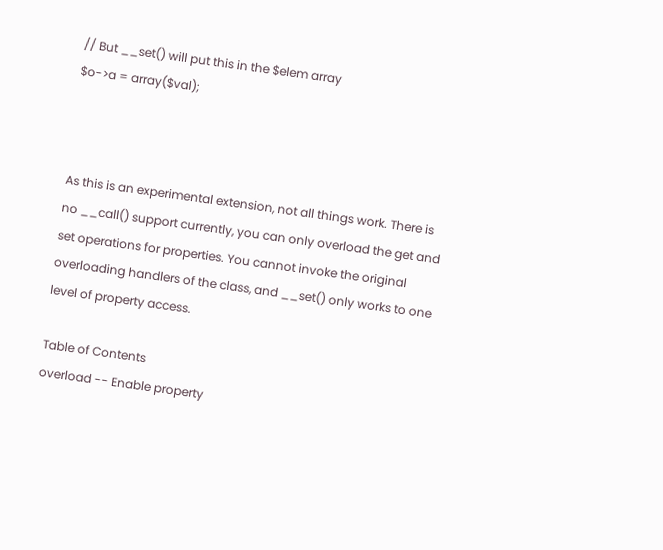// But __set() will put this in the $elem array
$o->a = array($val);



As this is an experimental extension, not all things work. There is no __call() support currently, you can only overload the get and set operations for properties. You cannot invoke the original overloading handlers of the class, and __set() only works to one level of property access.

Table of Contents
overload -- Enable property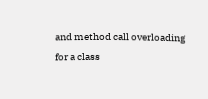and method call overloading for a class